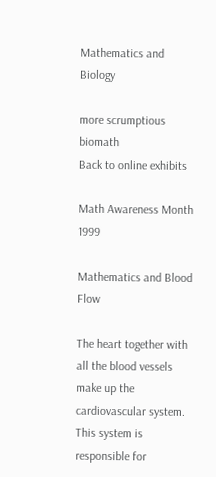Mathematics and Biology

more scrumptious biomath
Back to online exhibits

Math Awareness Month 1999

Mathematics and Blood Flow

The heart together with all the blood vessels make up the cardiovascular system. This system is responsible for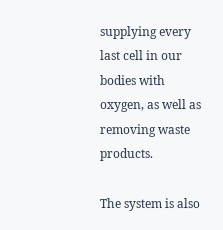supplying every last cell in our bodies with oxygen, as well as removing waste products.

The system is also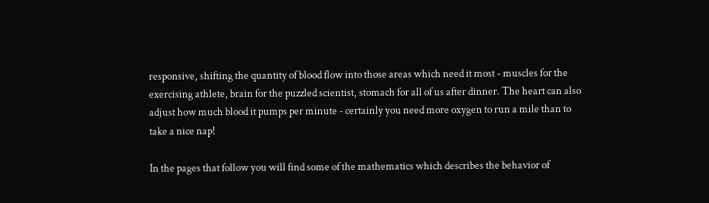responsive, shifting the quantity of blood flow into those areas which need it most - muscles for the exercising athlete, brain for the puzzled scientist, stomach for all of us after dinner. The heart can also adjust how much blood it pumps per minute - certainly you need more oxygen to run a mile than to take a nice nap!

In the pages that follow you will find some of the mathematics which describes the behavior of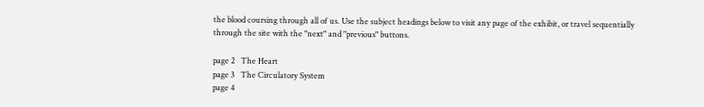the blood coursing through all of us. Use the subject headings below to visit any page of the exhibit, or travel sequentially through the site with the "next" and "previous" buttons.

page 2   The Heart
page 3   The Circulatory System
page 4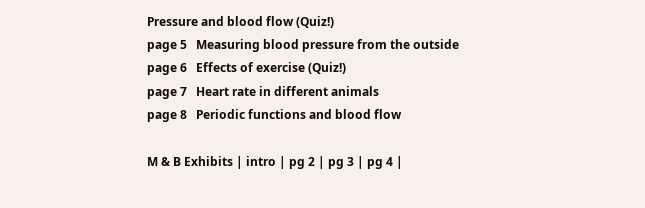Pressure and blood flow (Quiz!)
page 5   Measuring blood pressure from the outside
page 6   Effects of exercise (Quiz!)
page 7   Heart rate in different animals
page 8   Periodic functions and blood flow

M & B Exhibits | intro | pg 2 | pg 3 | pg 4 |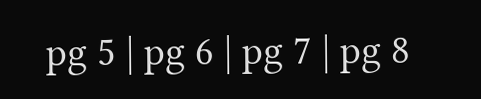pg 5 | pg 6 | pg 7 | pg 8